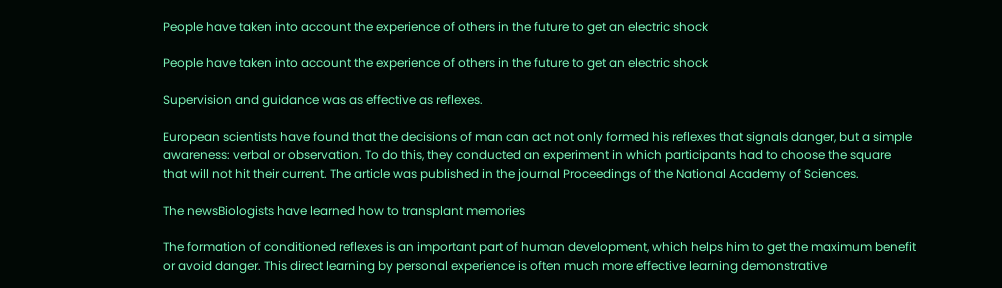People have taken into account the experience of others in the future to get an electric shock

People have taken into account the experience of others in the future to get an electric shock

Supervision and guidance was as effective as reflexes.

European scientists have found that the decisions of man can act not only formed his reflexes that signals danger, but a simple awareness: verbal or observation. To do this, they conducted an experiment in which participants had to choose the square that will not hit their current. The article was published in the journal Proceedings of the National Academy of Sciences.

The newsBiologists have learned how to transplant memories

The formation of conditioned reflexes is an important part of human development, which helps him to get the maximum benefit or avoid danger. This direct learning by personal experience is often much more effective learning demonstrative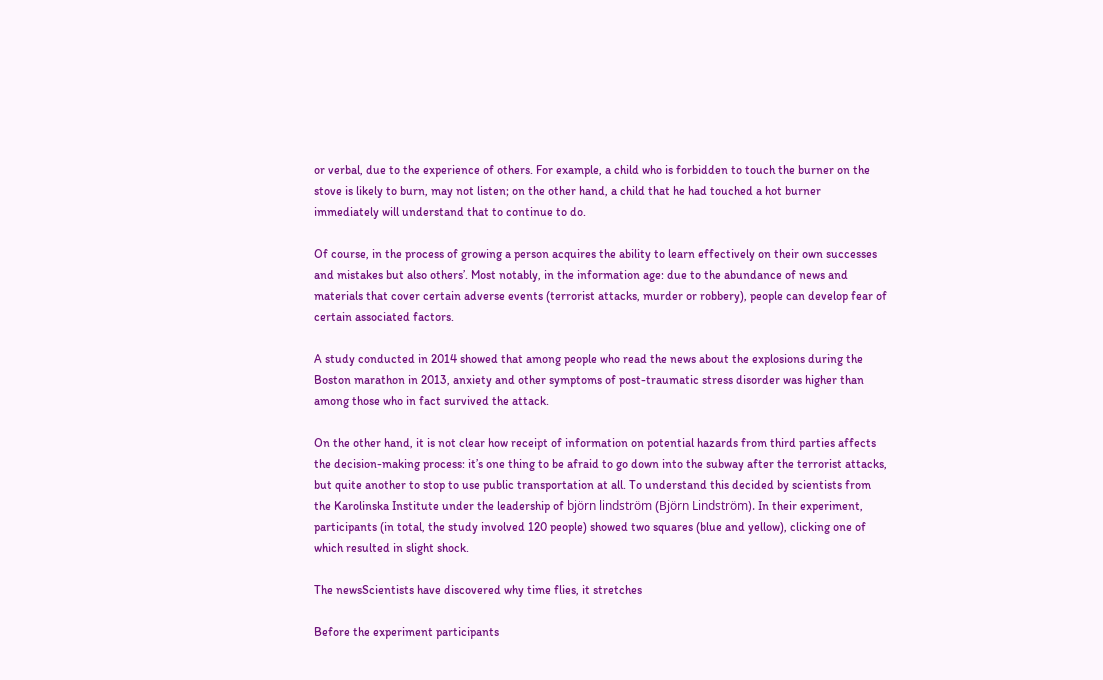or verbal, due to the experience of others. For example, a child who is forbidden to touch the burner on the stove is likely to burn, may not listen; on the other hand, a child that he had touched a hot burner immediately will understand that to continue to do.

Of course, in the process of growing a person acquires the ability to learn effectively on their own successes and mistakes but also others’. Most notably, in the information age: due to the abundance of news and materials that cover certain adverse events (terrorist attacks, murder or robbery), people can develop fear of certain associated factors.

A study conducted in 2014 showed that among people who read the news about the explosions during the Boston marathon in 2013, anxiety and other symptoms of post-traumatic stress disorder was higher than among those who in fact survived the attack.

On the other hand, it is not clear how receipt of information on potential hazards from third parties affects the decision-making process: it’s one thing to be afraid to go down into the subway after the terrorist attacks, but quite another to stop to use public transportation at all. To understand this decided by scientists from the Karolinska Institute under the leadership of björn lindström (Björn Lindström). In their experiment, participants (in total, the study involved 120 people) showed two squares (blue and yellow), clicking one of which resulted in slight shock.

The newsScientists have discovered why time flies, it stretches

Before the experiment participants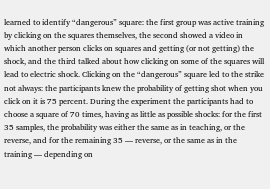learned to identify “dangerous” square: the first group was active training by clicking on the squares themselves, the second showed a video in which another person clicks on squares and getting (or not getting) the shock, and the third talked about how clicking on some of the squares will lead to electric shock. Clicking on the “dangerous” square led to the strike not always: the participants knew the probability of getting shot when you click on it is 75 percent. During the experiment the participants had to choose a square of 70 times, having as little as possible shocks: for the first 35 samples, the probability was either the same as in teaching, or the reverse, and for the remaining 35 — reverse, or the same as in the training — depending on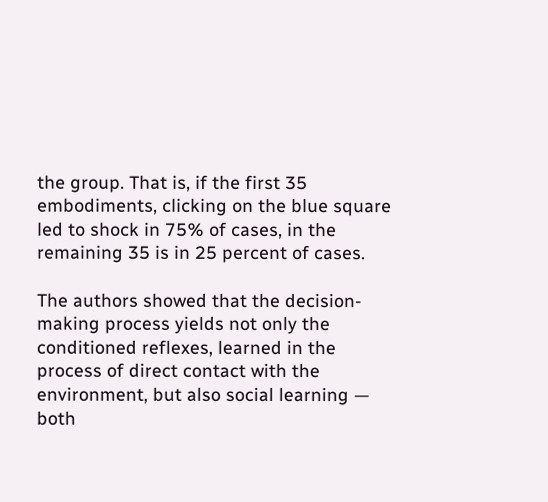the group. That is, if the first 35 embodiments, clicking on the blue square led to shock in 75% of cases, in the remaining 35 is in 25 percent of cases.

The authors showed that the decision-making process yields not only the conditioned reflexes, learned in the process of direct contact with the environment, but also social learning — both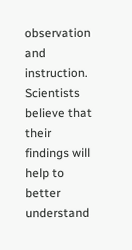observation and instruction. Scientists believe that their findings will help to better understand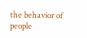the behavior of people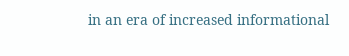in an era of increased informational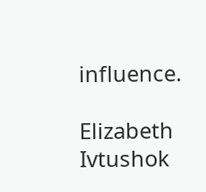influence.

Elizabeth Ivtushok